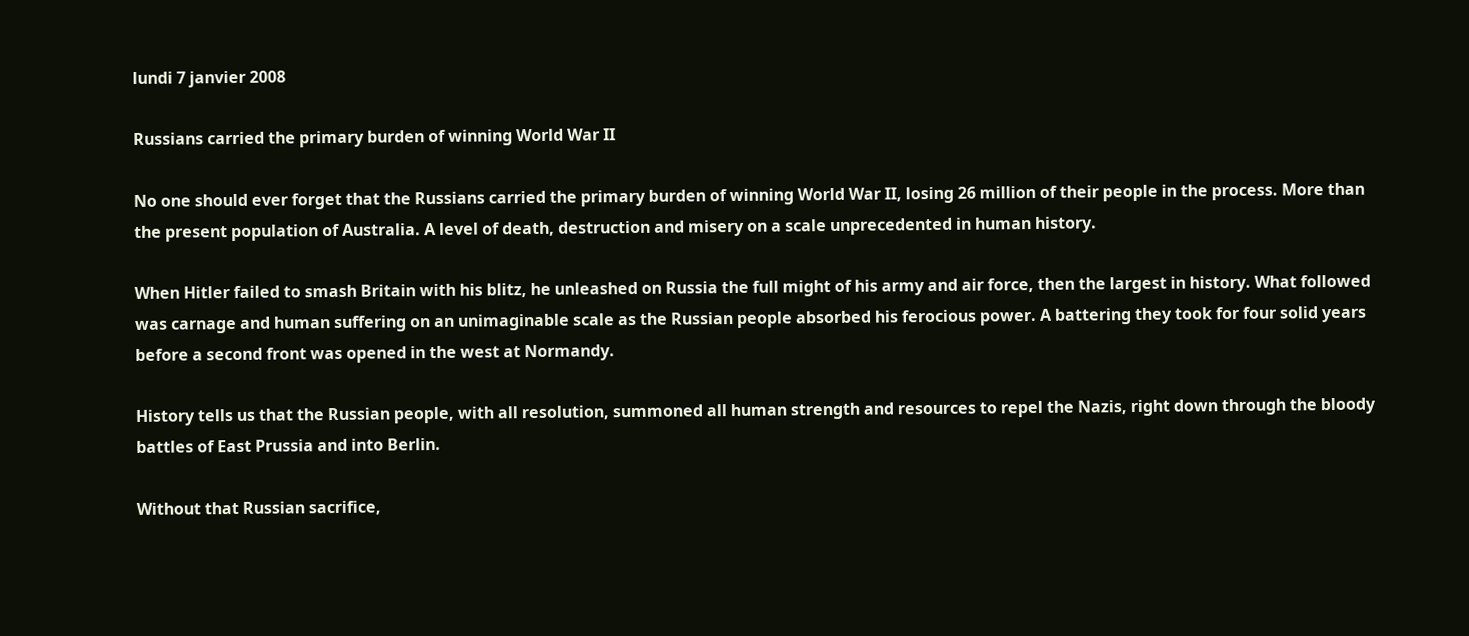lundi 7 janvier 2008

Russians carried the primary burden of winning World War II

No one should ever forget that the Russians carried the primary burden of winning World War II, losing 26 million of their people in the process. More than the present population of Australia. A level of death, destruction and misery on a scale unprecedented in human history.

When Hitler failed to smash Britain with his blitz, he unleashed on Russia the full might of his army and air force, then the largest in history. What followed was carnage and human suffering on an unimaginable scale as the Russian people absorbed his ferocious power. A battering they took for four solid years before a second front was opened in the west at Normandy.

History tells us that the Russian people, with all resolution, summoned all human strength and resources to repel the Nazis, right down through the bloody battles of East Prussia and into Berlin.

Without that Russian sacrifice,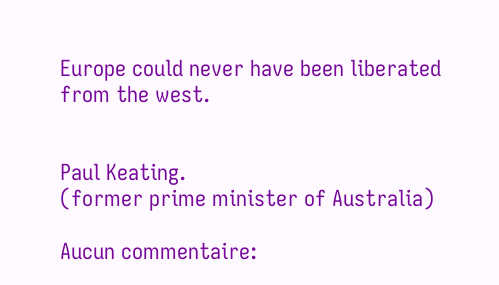Europe could never have been liberated from the west.


Paul Keating.
(former prime minister of Australia)

Aucun commentaire: